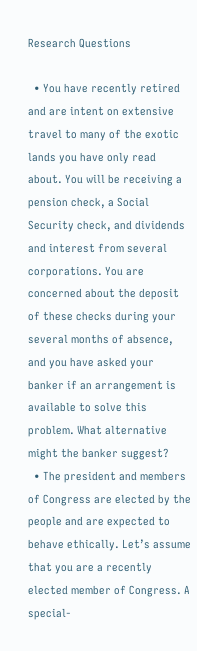Research Questions

  • You have recently retired and are intent on extensive travel to many of the exotic lands you have only read about. You will be receiving a pension check, a Social Security check, and dividends and interest from several corporations. You are concerned about the deposit of these checks during your several months of absence, and you have asked your banker if an arrangement is available to solve this problem. What alternative might the banker suggest?
  • The president and members of Congress are elected by the people and are expected to behave ethically. Let’s assume that you are a recently elected member of Congress. A special-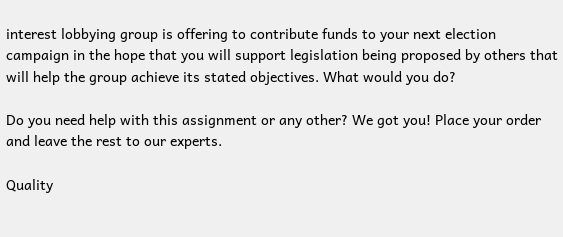interest lobbying group is offering to contribute funds to your next election campaign in the hope that you will support legislation being proposed by others that will help the group achieve its stated objectives. What would you do?

Do you need help with this assignment or any other? We got you! Place your order and leave the rest to our experts.

Quality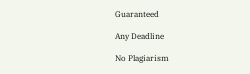Guaranteed

Any Deadline

No Plagiarism